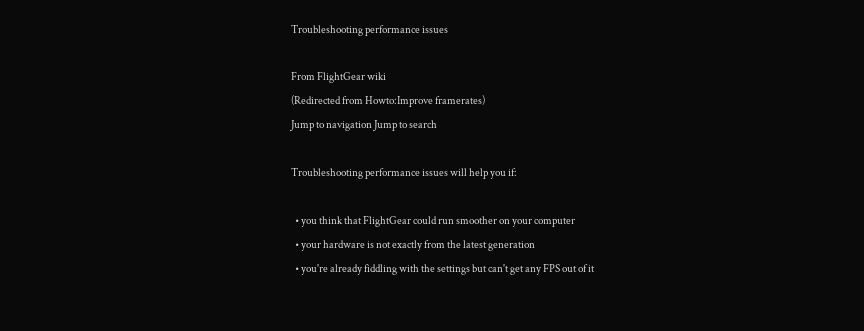Troubleshooting performance issues

From FlightGear wiki
(Redirected from Howto:Improve framerates)
Jump to navigation Jump to search

Troubleshooting performance issues will help you if:

  • you think that FlightGear could run smoother on your computer
  • your hardware is not exactly from the latest generation
  • you're already fiddling with the settings but can't get any FPS out of it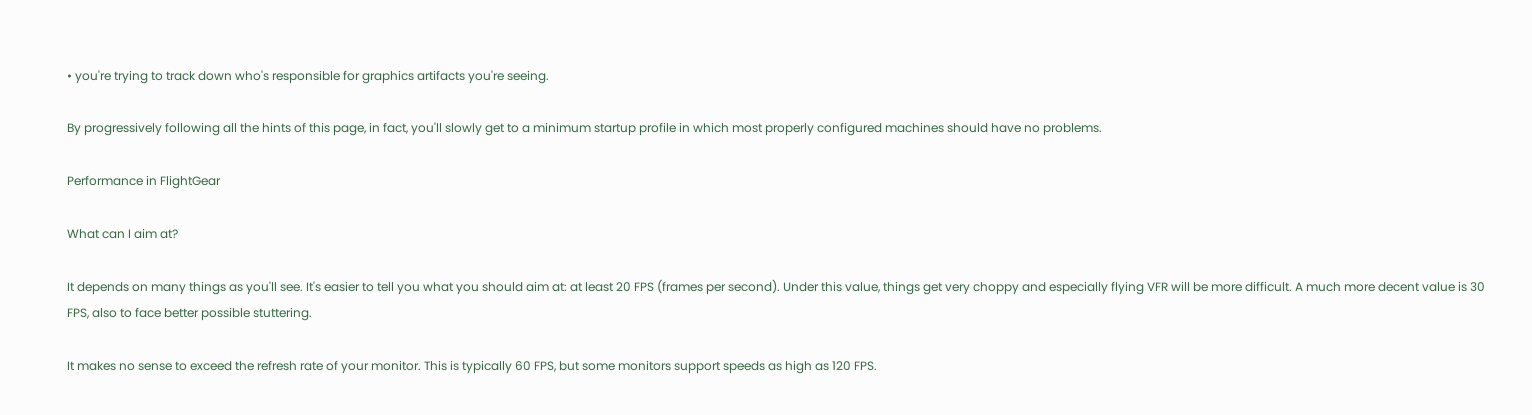• you're trying to track down who's responsible for graphics artifacts you're seeing.

By progressively following all the hints of this page, in fact, you'll slowly get to a minimum startup profile in which most properly configured machines should have no problems.

Performance in FlightGear

What can I aim at?

It depends on many things as you'll see. It's easier to tell you what you should aim at: at least 20 FPS (frames per second). Under this value, things get very choppy and especially flying VFR will be more difficult. A much more decent value is 30 FPS, also to face better possible stuttering.

It makes no sense to exceed the refresh rate of your monitor. This is typically 60 FPS, but some monitors support speeds as high as 120 FPS.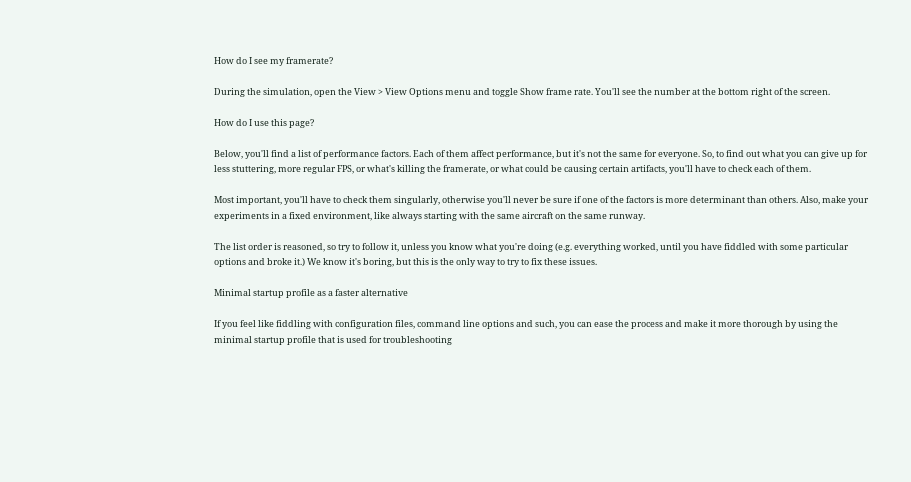How do I see my framerate?

During the simulation, open the View > View Options menu and toggle Show frame rate. You'll see the number at the bottom right of the screen.

How do I use this page?

Below, you'll find a list of performance factors. Each of them affect performance, but it's not the same for everyone. So, to find out what you can give up for less stuttering, more regular FPS, or what's killing the framerate, or what could be causing certain artifacts, you'll have to check each of them.

Most important, you'll have to check them singularly, otherwise you'll never be sure if one of the factors is more determinant than others. Also, make your experiments in a fixed environment, like always starting with the same aircraft on the same runway.

The list order is reasoned, so try to follow it, unless you know what you're doing (e.g. everything worked, until you have fiddled with some particular options and broke it.) We know it's boring, but this is the only way to try to fix these issues.

Minimal startup profile as a faster alternative

If you feel like fiddling with configuration files, command line options and such, you can ease the process and make it more thorough by using the minimal startup profile that is used for troubleshooting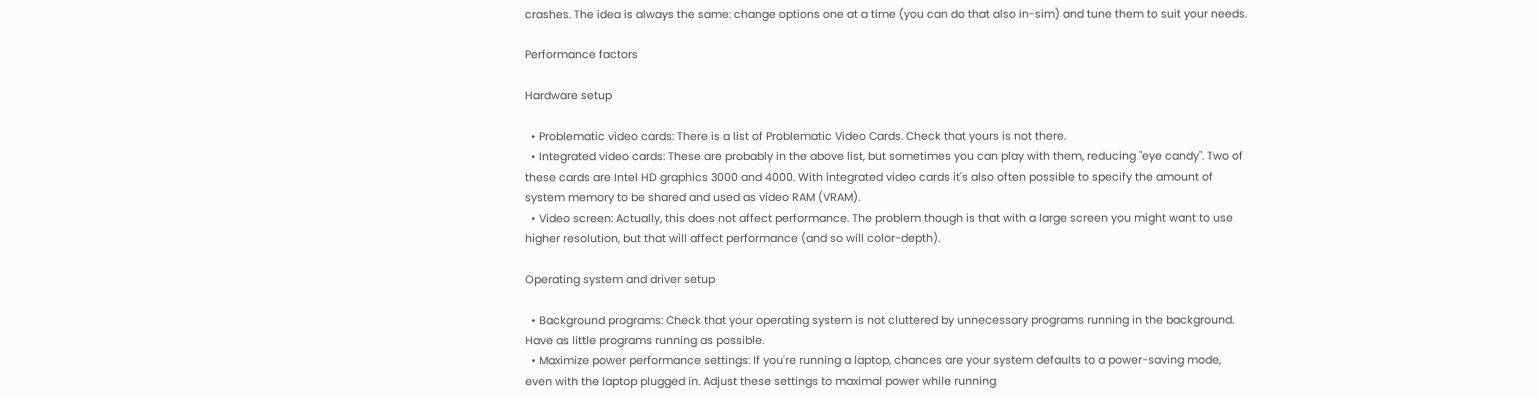crashes. The idea is always the same: change options one at a time (you can do that also in-sim) and tune them to suit your needs.

Performance factors

Hardware setup

  • Problematic video cards: There is a list of Problematic Video Cards. Check that yours is not there.
  • Integrated video cards: These are probably in the above list, but sometimes you can play with them, reducing "eye candy". Two of these cards are Intel HD graphics 3000 and 4000. With integrated video cards it's also often possible to specify the amount of system memory to be shared and used as video RAM (VRAM).
  • Video screen: Actually, this does not affect performance. The problem though is that with a large screen you might want to use higher resolution, but that will affect performance (and so will color-depth).

Operating system and driver setup

  • Background programs: Check that your operating system is not cluttered by unnecessary programs running in the background. Have as little programs running as possible.
  • Maximize power performance settings: If you're running a laptop, chances are your system defaults to a power-saving mode, even with the laptop plugged in. Adjust these settings to maximal power while running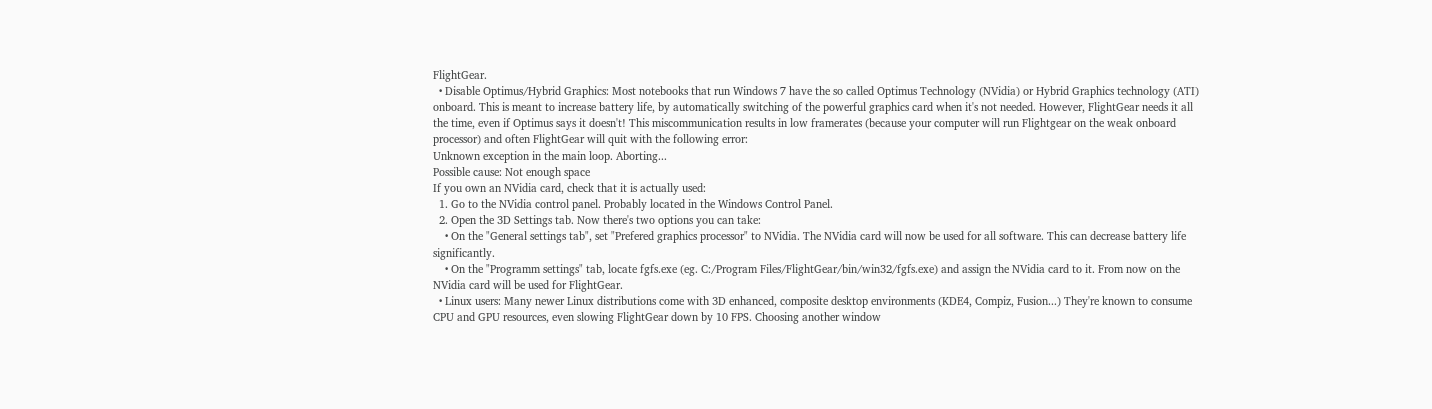FlightGear.
  • Disable Optimus/Hybrid Graphics: Most notebooks that run Windows 7 have the so called Optimus Technology (NVidia) or Hybrid Graphics technology (ATI) onboard. This is meant to increase battery life, by automatically switching of the powerful graphics card when it's not needed. However, FlightGear needs it all the time, even if Optimus says it doesn't! This miscommunication results in low framerates (because your computer will run Flightgear on the weak onboard processor) and often FlightGear will quit with the following error:
Unknown exception in the main loop. Aborting...
Possible cause: Not enough space
If you own an NVidia card, check that it is actually used:
  1. Go to the NVidia control panel. Probably located in the Windows Control Panel.
  2. Open the 3D Settings tab. Now there's two options you can take:
    • On the "General settings tab", set "Prefered graphics processor" to NVidia. The NVidia card will now be used for all software. This can decrease battery life significantly.
    • On the "Programm settings" tab, locate fgfs.exe (eg. C:/Program Files/FlightGear/bin/win32/fgfs.exe) and assign the NVidia card to it. From now on the NVidia card will be used for FlightGear.
  • Linux users: Many newer Linux distributions come with 3D enhanced, composite desktop environments (KDE4, Compiz, Fusion...) They're known to consume CPU and GPU resources, even slowing FlightGear down by 10 FPS. Choosing another window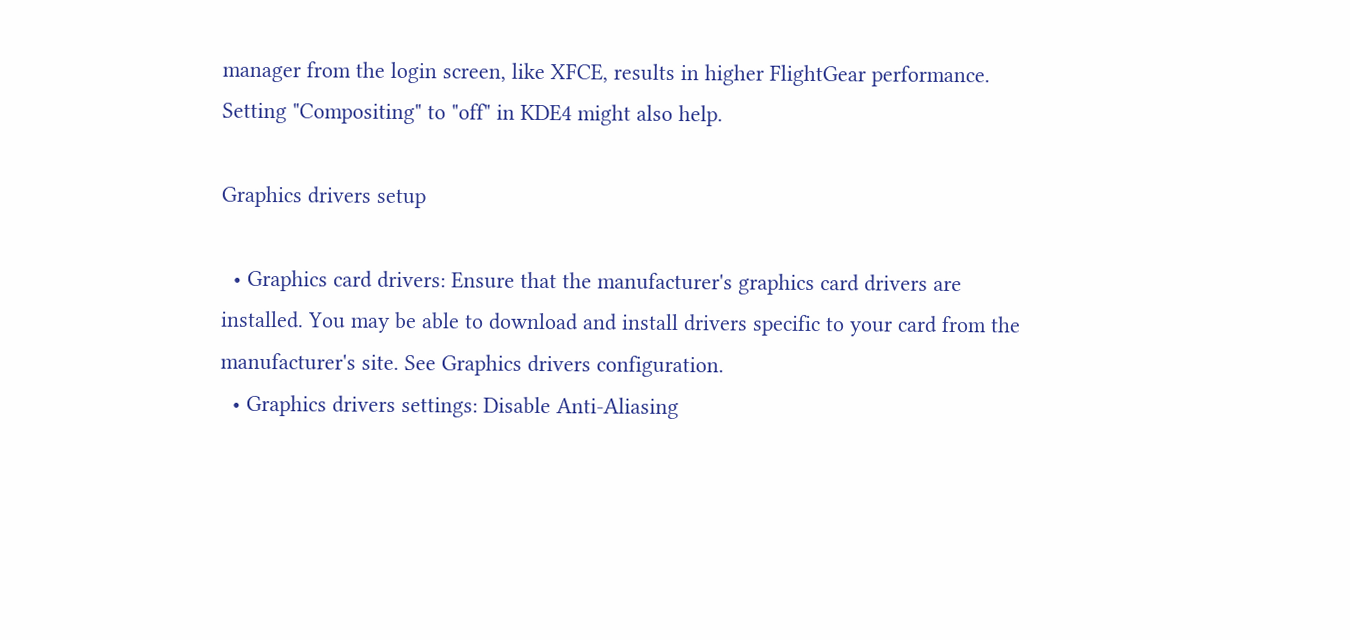manager from the login screen, like XFCE, results in higher FlightGear performance. Setting "Compositing" to "off" in KDE4 might also help.

Graphics drivers setup

  • Graphics card drivers: Ensure that the manufacturer's graphics card drivers are installed. You may be able to download and install drivers specific to your card from the manufacturer's site. See Graphics drivers configuration.
  • Graphics drivers settings: Disable Anti-Aliasing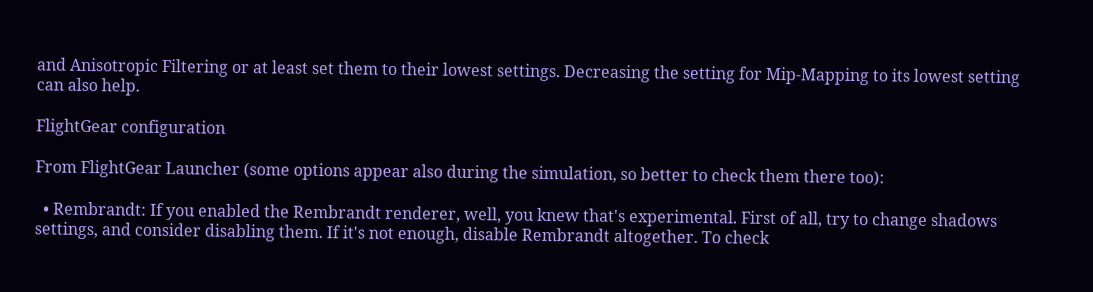and Anisotropic Filtering or at least set them to their lowest settings. Decreasing the setting for Mip-Mapping to its lowest setting can also help.

FlightGear configuration

From FlightGear Launcher (some options appear also during the simulation, so better to check them there too):

  • Rembrandt: If you enabled the Rembrandt renderer, well, you knew that's experimental. First of all, try to change shadows settings, and consider disabling them. If it's not enough, disable Rembrandt altogether. To check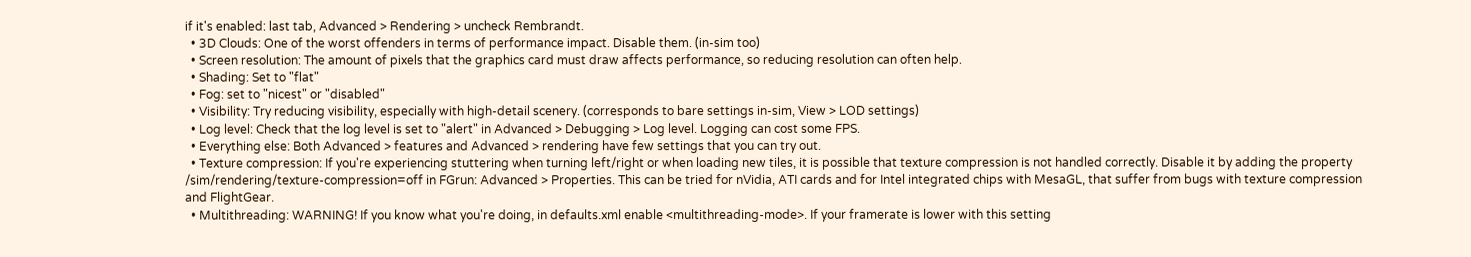if it's enabled: last tab, Advanced > Rendering > uncheck Rembrandt.
  • 3D Clouds: One of the worst offenders in terms of performance impact. Disable them. (in-sim too)
  • Screen resolution: The amount of pixels that the graphics card must draw affects performance, so reducing resolution can often help.
  • Shading: Set to "flat"
  • Fog: set to "nicest" or "disabled"
  • Visibility: Try reducing visibility, especially with high-detail scenery. (corresponds to bare settings in-sim, View > LOD settings)
  • Log level: Check that the log level is set to "alert" in Advanced > Debugging > Log level. Logging can cost some FPS.
  • Everything else: Both Advanced > features and Advanced > rendering have few settings that you can try out.
  • Texture compression: If you're experiencing stuttering when turning left/right or when loading new tiles, it is possible that texture compression is not handled correctly. Disable it by adding the property /sim/rendering/texture-compression=off in FGrun: Advanced > Properties. This can be tried for nVidia, ATI cards and for Intel integrated chips with MesaGL, that suffer from bugs with texture compression and FlightGear.
  • Multithreading: WARNING! If you know what you're doing, in defaults.xml enable <multithreading-mode>. If your framerate is lower with this setting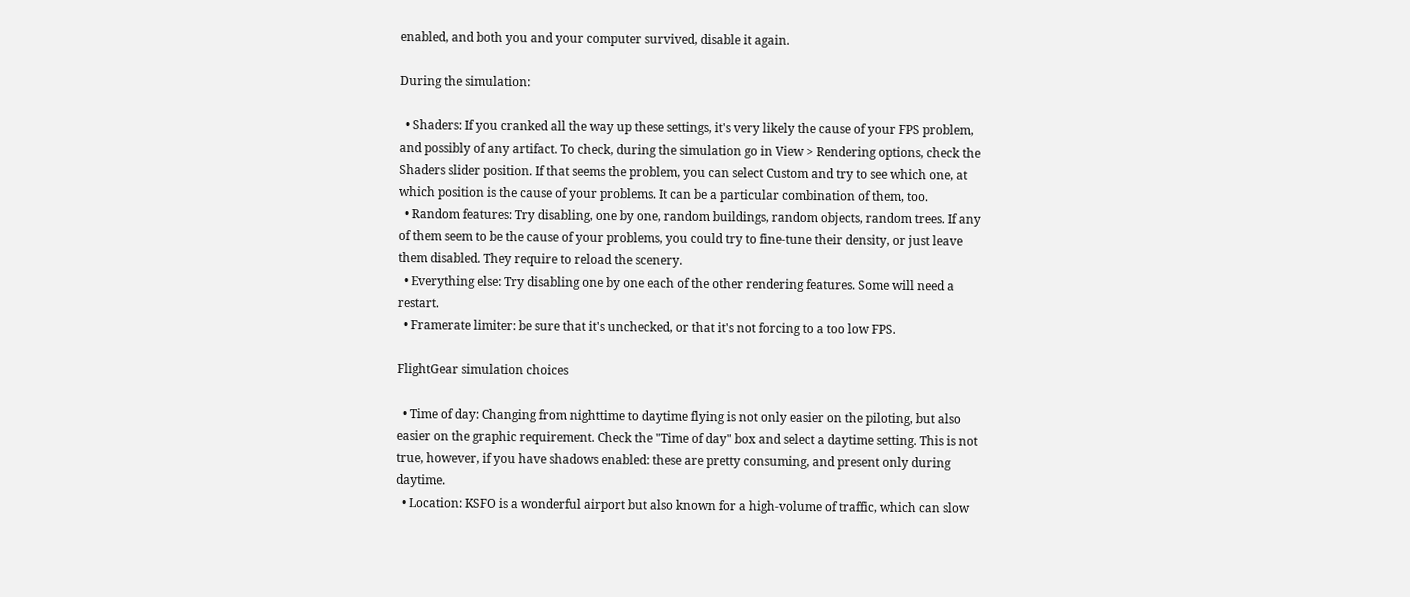enabled, and both you and your computer survived, disable it again.

During the simulation:

  • Shaders: If you cranked all the way up these settings, it's very likely the cause of your FPS problem, and possibly of any artifact. To check, during the simulation go in View > Rendering options, check the Shaders slider position. If that seems the problem, you can select Custom and try to see which one, at which position is the cause of your problems. It can be a particular combination of them, too.
  • Random features: Try disabling, one by one, random buildings, random objects, random trees. If any of them seem to be the cause of your problems, you could try to fine-tune their density, or just leave them disabled. They require to reload the scenery.
  • Everything else: Try disabling one by one each of the other rendering features. Some will need a restart.
  • Framerate limiter: be sure that it's unchecked, or that it's not forcing to a too low FPS.

FlightGear simulation choices

  • Time of day: Changing from nighttime to daytime flying is not only easier on the piloting, but also easier on the graphic requirement. Check the "Time of day" box and select a daytime setting. This is not true, however, if you have shadows enabled: these are pretty consuming, and present only during daytime.
  • Location: KSFO is a wonderful airport but also known for a high-volume of traffic, which can slow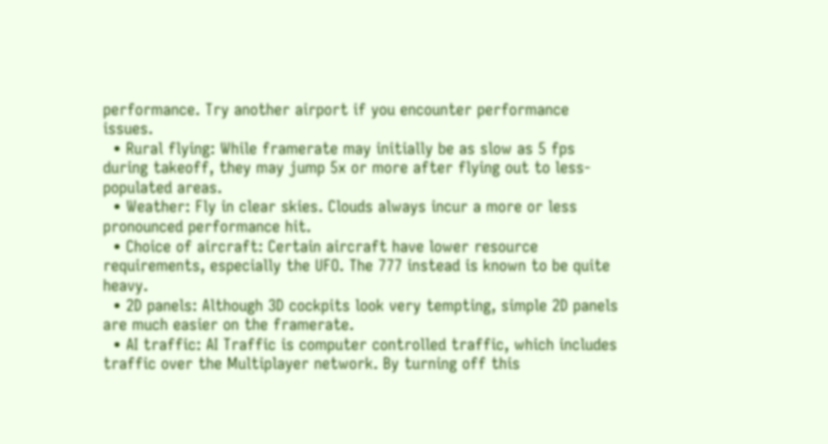performance. Try another airport if you encounter performance issues.
  • Rural flying: While framerate may initially be as slow as 5 fps during takeoff, they may jump 5x or more after flying out to less-populated areas.
  • Weather: Fly in clear skies. Clouds always incur a more or less pronounced performance hit.
  • Choice of aircraft: Certain aircraft have lower resource requirements, especially the UFO. The 777 instead is known to be quite heavy.
  • 2D panels: Although 3D cockpits look very tempting, simple 2D panels are much easier on the framerate.
  • AI traffic: AI Traffic is computer controlled traffic, which includes traffic over the Multiplayer network. By turning off this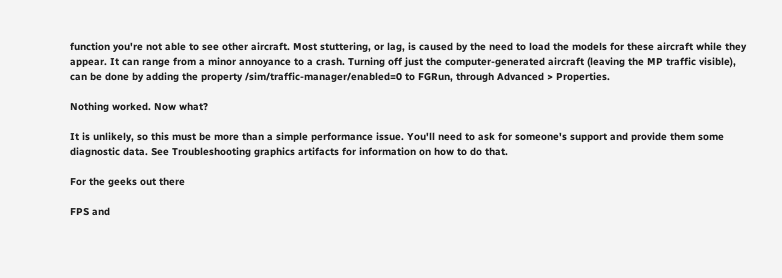function you're not able to see other aircraft. Most stuttering, or lag, is caused by the need to load the models for these aircraft while they appear. It can range from a minor annoyance to a crash. Turning off just the computer-generated aircraft (leaving the MP traffic visible), can be done by adding the property /sim/traffic-manager/enabled=0 to FGRun, through Advanced > Properties.

Nothing worked. Now what?

It is unlikely, so this must be more than a simple performance issue. You'll need to ask for someone's support and provide them some diagnostic data. See Troubleshooting graphics artifacts for information on how to do that.

For the geeks out there

FPS and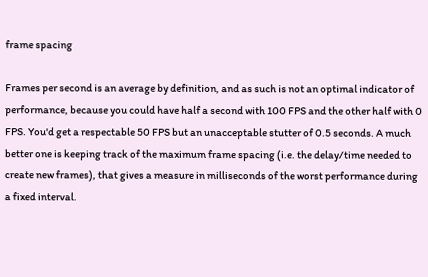frame spacing

Frames per second is an average by definition, and as such is not an optimal indicator of performance, because you could have half a second with 100 FPS and the other half with 0 FPS. You'd get a respectable 50 FPS but an unacceptable stutter of 0.5 seconds. A much better one is keeping track of the maximum frame spacing (i.e. the delay/time needed to create new frames), that gives a measure in milliseconds of the worst performance during a fixed interval.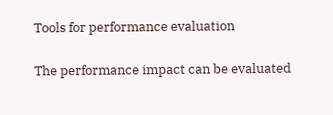Tools for performance evaluation

The performance impact can be evaluated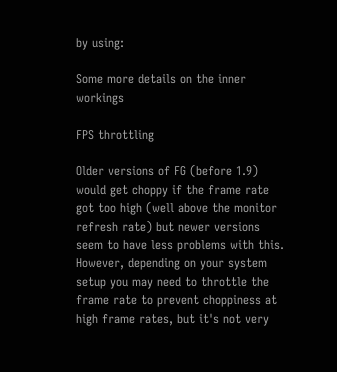by using:

Some more details on the inner workings

FPS throttling

Older versions of FG (before 1.9) would get choppy if the frame rate got too high (well above the monitor refresh rate) but newer versions seem to have less problems with this. However, depending on your system setup you may need to throttle the frame rate to prevent choppiness at high frame rates, but it's not very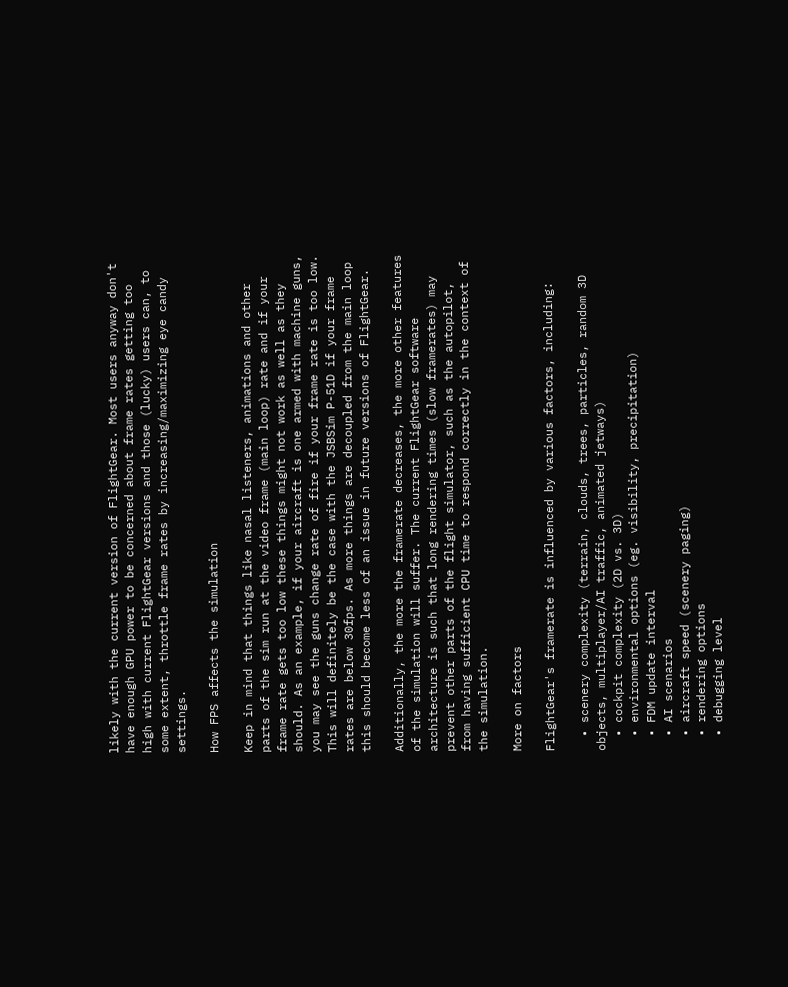likely with the current version of FlightGear. Most users anyway don't have enough GPU power to be concerned about frame rates getting too high with current FlightGear versions and those (lucky) users can, to some extent, throttle frame rates by increasing/maximizing eye candy settings.

How FPS affects the simulation

Keep in mind that things like nasal listeners, animations and other parts of the sim run at the video frame (main loop) rate and if your frame rate gets too low these things might not work as well as they should. As an example, if your aircraft is one armed with machine guns, you may see the guns change rate of fire if your frame rate is too low. This will definitely be the case with the JSBSim P-51D if your frame rates are below 30fps. As more things are decoupled from the main loop this should become less of an issue in future versions of FlightGear.

Additionally, the more the framerate decreases, the more other features of the simulation will suffer. The current FlightGear software architecture is such that long rendering times (slow framerates) may prevent other parts of the flight simulator, such as the autopilot, from having sufficient CPU time to respond correctly in the context of the simulation.

More on factors

FlightGear's framerate is influenced by various factors, including:

  • scenery complexity (terrain, clouds, trees, particles, random 3D objects, multiplayer/AI traffic, animated jetways)
  • cockpit complexity (2D vs. 3D)
  • environmental options (eg. visibility, precipitation)
  • FDM update interval
  • AI scenarios
  • aircraft speed (scenery paging)
  • rendering options
  • debugging level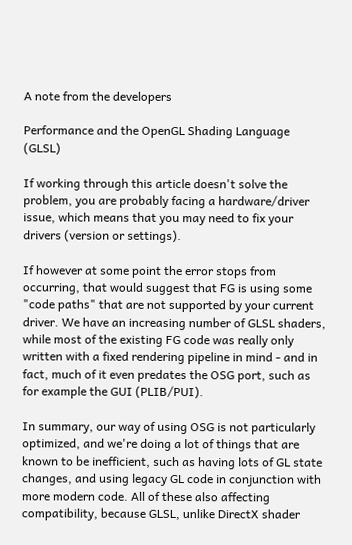A note from the developers

Performance and the OpenGL Shading Language (GLSL)

If working through this article doesn't solve the problem, you are probably facing a hardware/driver issue, which means that you may need to fix your drivers (version or settings).

If however at some point the error stops from occurring, that would suggest that FG is using some "code paths" that are not supported by your current driver. We have an increasing number of GLSL shaders, while most of the existing FG code was really only written with a fixed rendering pipeline in mind - and in fact, much of it even predates the OSG port, such as for example the GUI (PLIB/PUI).

In summary, our way of using OSG is not particularly optimized, and we're doing a lot of things that are known to be inefficient, such as having lots of GL state changes, and using legacy GL code in conjunction with more modern code. All of these also affecting compatibility, because GLSL, unlike DirectX shader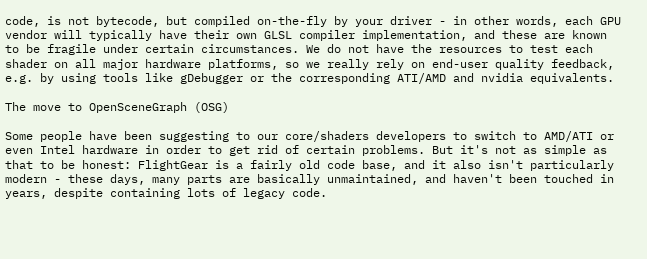code, is not bytecode, but compiled on-the-fly by your driver - in other words, each GPU vendor will typically have their own GLSL compiler implementation, and these are known to be fragile under certain circumstances. We do not have the resources to test each shader on all major hardware platforms, so we really rely on end-user quality feedback, e.g. by using tools like gDebugger or the corresponding ATI/AMD and nvidia equivalents.

The move to OpenSceneGraph (OSG)

Some people have been suggesting to our core/shaders developers to switch to AMD/ATI or even Intel hardware in order to get rid of certain problems. But it's not as simple as that to be honest: FlightGear is a fairly old code base, and it also isn't particularly modern - these days, many parts are basically unmaintained, and haven't been touched in years, despite containing lots of legacy code.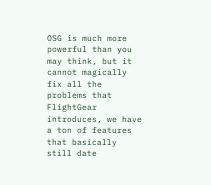OSG is much more powerful than you may think, but it cannot magically fix all the problems that FlightGear introduces, we have a ton of features that basically still date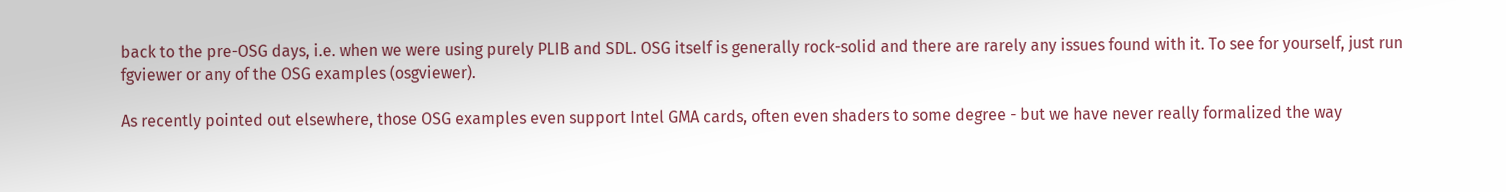back to the pre-OSG days, i.e. when we were using purely PLIB and SDL. OSG itself is generally rock-solid and there are rarely any issues found with it. To see for yourself, just run fgviewer or any of the OSG examples (osgviewer).

As recently pointed out elsewhere, those OSG examples even support Intel GMA cards, often even shaders to some degree - but we have never really formalized the way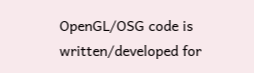OpenGL/OSG code is written/developed for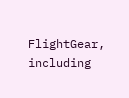FlightGear, including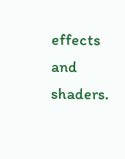effects and shaders.